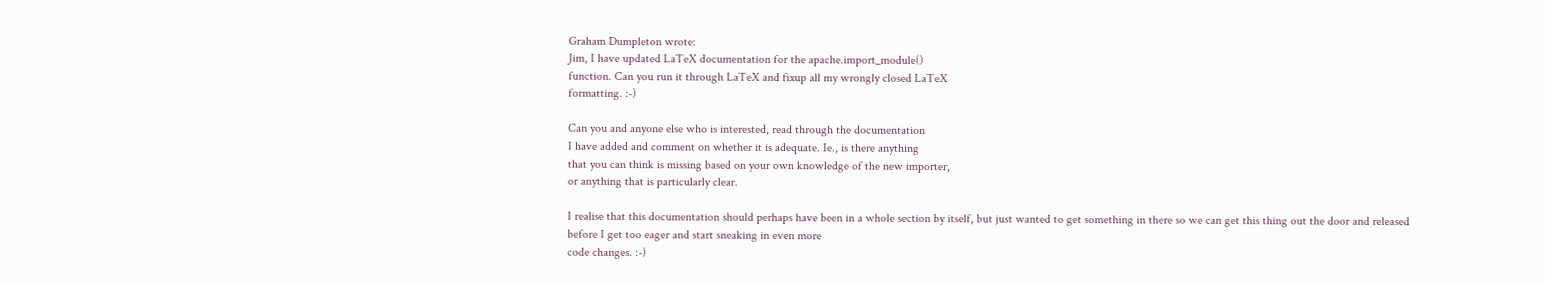Graham Dumpleton wrote:
Jim, I have updated LaTeX documentation for the apache.import_module()
function. Can you run it through LaTeX and fixup all my wrongly closed LaTeX
formatting. :-)

Can you and anyone else who is interested, read through the documentation
I have added and comment on whether it is adequate. Ie., is there anything
that you can think is missing based on your own knowledge of the new importer,
or anything that is particularly clear.

I realise that this documentation should perhaps have been in a whole section by itself, but just wanted to get something in there so we can get this thing out the door and released before I get too eager and start sneaking in even more
code changes. :-)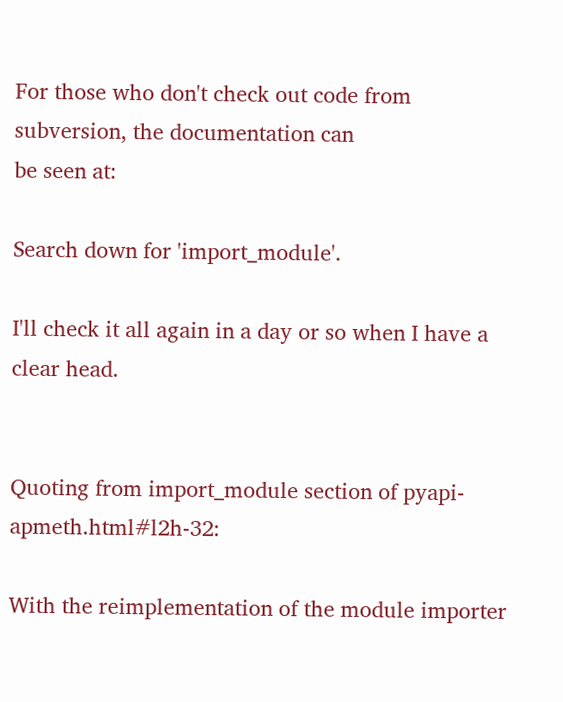For those who don't check out code from subversion, the documentation can
be seen at:

Search down for 'import_module'.

I'll check it all again in a day or so when I have a clear head.


Quoting from import_module section of pyapi-apmeth.html#l2h-32:

With the reimplementation of the module importer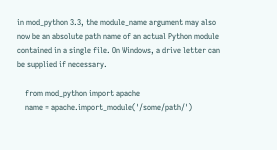in mod_python 3.3, the module_name argument may also now be an absolute path name of an actual Python module contained in a single file. On Windows, a drive letter can be supplied if necessary.

    from mod_python import apache
    name = apache.import_module('/some/path/')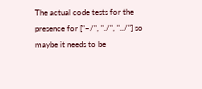The actual code tests for the presence for ["~/", "./", "../"] so maybe it needs to be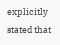explicitly stated that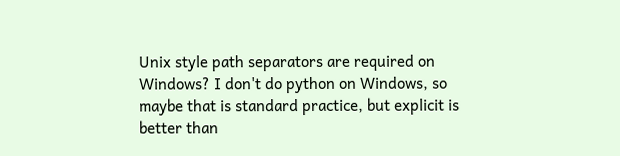Unix style path separators are required on Windows? I don't do python on Windows, so maybe that is standard practice, but explicit is better than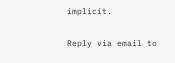implicit.


Reply via email to